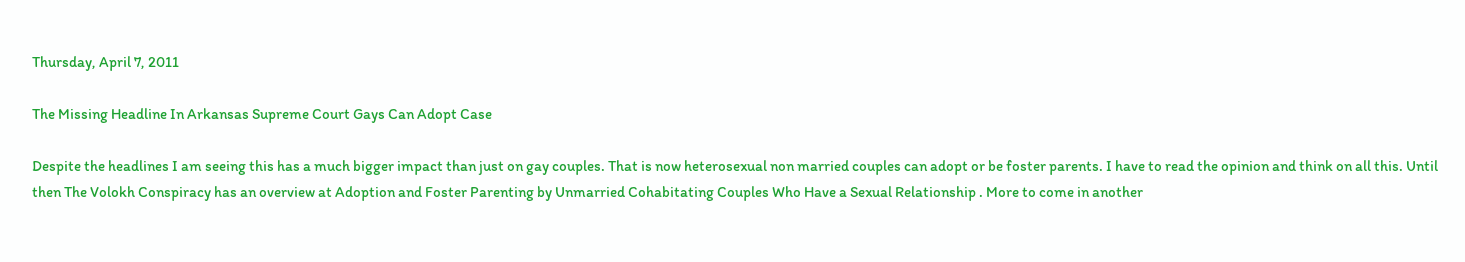Thursday, April 7, 2011

The Missing Headline In Arkansas Supreme Court Gays Can Adopt Case

Despite the headlines I am seeing this has a much bigger impact than just on gay couples. That is now heterosexual non married couples can adopt or be foster parents. I have to read the opinion and think on all this. Until then The Volokh Conspiracy has an overview at Adoption and Foster Parenting by Unmarried Cohabitating Couples Who Have a Sexual Relationship . More to come in another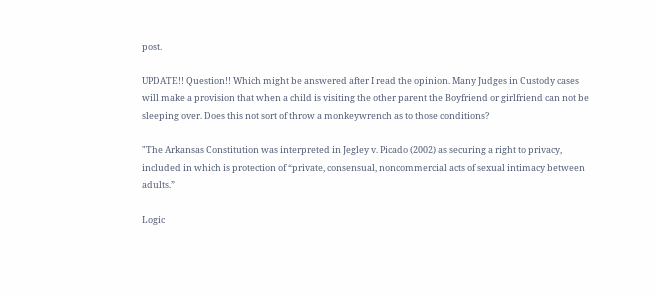post.

UPDATE!! Question!! Which might be answered after I read the opinion. Many Judges in Custody cases will make a provision that when a child is visiting the other parent the Boyfriend or girlfriend can not be sleeping over. Does this not sort of throw a monkeywrench as to those conditions?

"The Arkansas Constitution was interpreted in Jegley v. Picado (2002) as securing a right to privacy, included in which is protection of “private, consensual, noncommercial acts of sexual intimacy between adults.”

Logic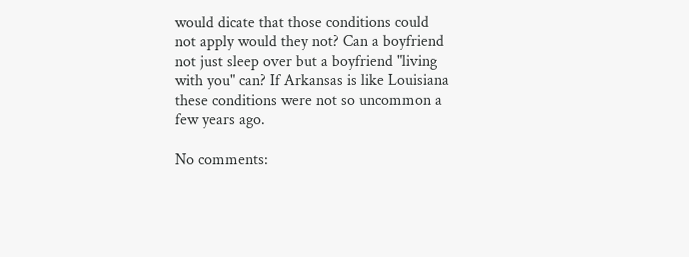would dicate that those conditions could not apply would they not? Can a boyfriend not just sleep over but a boyfriend "living with you" can? If Arkansas is like Louisiana these conditions were not so uncommon a few years ago.

No comments: